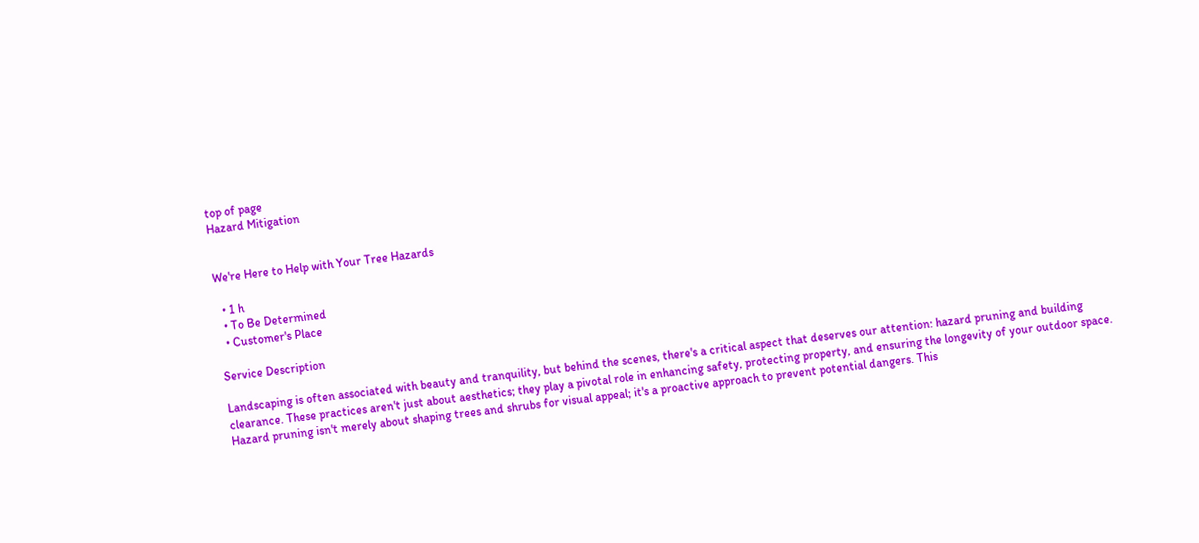top of page
Hazard Mitigation


We're Here to Help with Your Tree Hazards

  • 1 h
  • To Be Determined
  • Customer's Place

Service Description

Landscaping is often associated with beauty and tranquility, but behind the scenes, there's a critical aspect that deserves our attention: hazard pruning and building clearance. These practices aren't just about aesthetics; they play a pivotal role in enhancing safety, protecting property, and ensuring the longevity of your outdoor space. Hazard pruning isn't merely about shaping trees and shrubs for visual appeal; it's a proactive approach to prevent potential dangers. This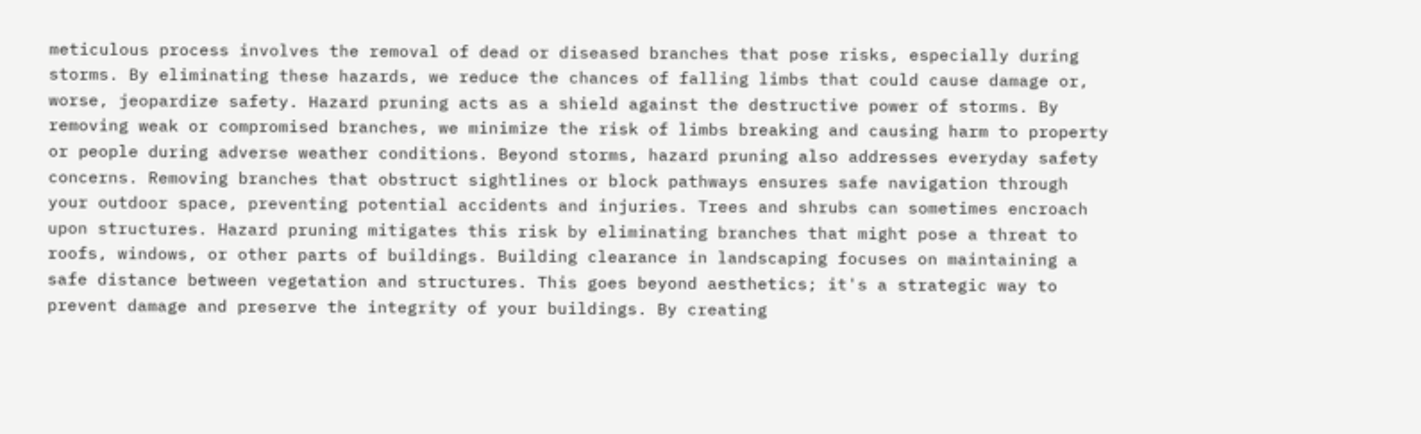meticulous process involves the removal of dead or diseased branches that pose risks, especially during storms. By eliminating these hazards, we reduce the chances of falling limbs that could cause damage or, worse, jeopardize safety. Hazard pruning acts as a shield against the destructive power of storms. By removing weak or compromised branches, we minimize the risk of limbs breaking and causing harm to property or people during adverse weather conditions. Beyond storms, hazard pruning also addresses everyday safety concerns. Removing branches that obstruct sightlines or block pathways ensures safe navigation through your outdoor space, preventing potential accidents and injuries. Trees and shrubs can sometimes encroach upon structures. Hazard pruning mitigates this risk by eliminating branches that might pose a threat to roofs, windows, or other parts of buildings. Building clearance in landscaping focuses on maintaining a safe distance between vegetation and structures. This goes beyond aesthetics; it's a strategic way to prevent damage and preserve the integrity of your buildings. By creating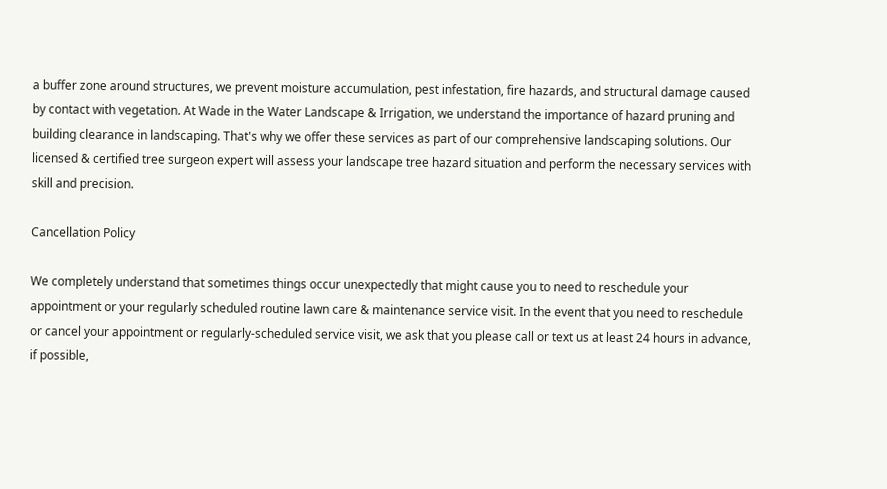a buffer zone around structures, we prevent moisture accumulation, pest infestation, fire hazards, and structural damage caused by contact with vegetation. At Wade in the Water Landscape & Irrigation, we understand the importance of hazard pruning and building clearance in landscaping. That's why we offer these services as part of our comprehensive landscaping solutions. Our licensed & certified tree surgeon expert will assess your landscape tree hazard situation and perform the necessary services with skill and precision.

Cancellation Policy

We completely understand that sometimes things occur unexpectedly that might cause you to need to reschedule your appointment or your regularly scheduled routine lawn care & maintenance service visit. In the event that you need to reschedule or cancel your appointment or regularly-scheduled service visit, we ask that you please call or text us at least 24 hours in advance, if possible,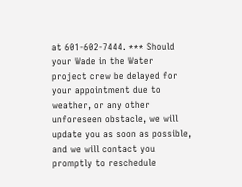at 601-602-7444. *** Should your Wade in the Water project crew be delayed for your appointment due to weather, or any other unforeseen obstacle, we will update you as soon as possible, and we will contact you promptly to reschedule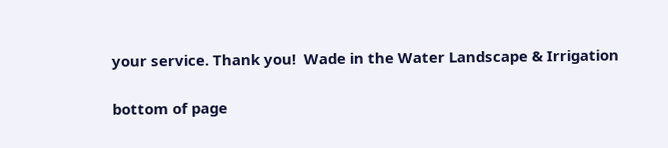your service. Thank you!  Wade in the Water Landscape & Irrigation

bottom of page